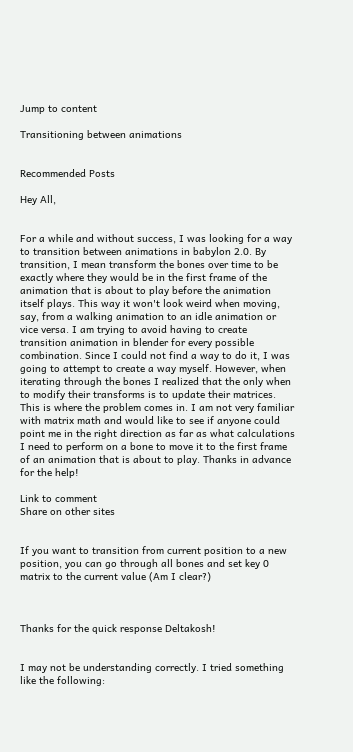Jump to content

Transitioning between animations


Recommended Posts

Hey All,


For a while and without success, I was looking for a way to transition between animations in babylon 2.0. By transition, I mean transform the bones over time to be exactly where they would be in the first frame of the animation that is about to play before the animation itself plays. This way it won't look weird when moving, say, from a walking animation to an idle animation or vice versa. I am trying to avoid having to create transition animation in blender for every possible combination. Since I could not find a way to do it, I was going to attempt to create a way myself. However, when iterating through the bones I realized that the only when to modify their transforms is to update their matrices. This is where the problem comes in. I am not very familiar with matrix math and would like to see if anyone could point me in the right direction as far as what calculations I need to perform on a bone to move it to the first frame of an animation that is about to play. Thanks in advance for the help!

Link to comment
Share on other sites


If you want to transition from current position to a new position, you can go through all bones and set key 0 matrix to the current value (Am I clear?)



Thanks for the quick response Deltakosh!


I may not be understanding correctly. I tried something like the following: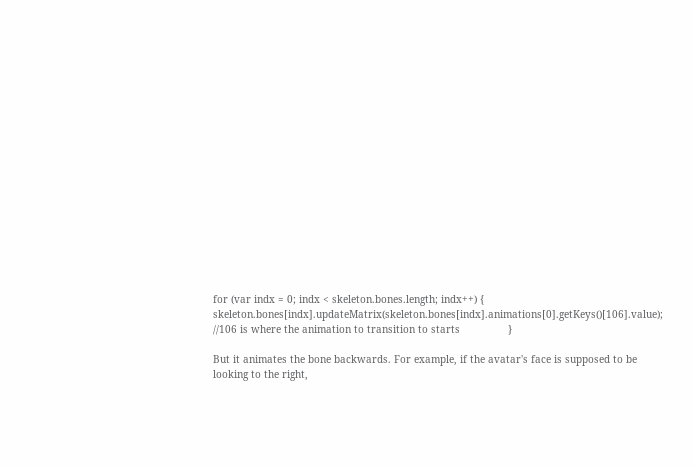for (var indx = 0; indx < skeleton.bones.length; indx++) {                    skeleton.bones[indx].updateMatrix(skeleton.bones[indx].animations[0].getKeys()[106].value); //106 is where the animation to transition to starts                }

But it animates the bone backwards. For example, if the avatar's face is supposed to be looking to the right,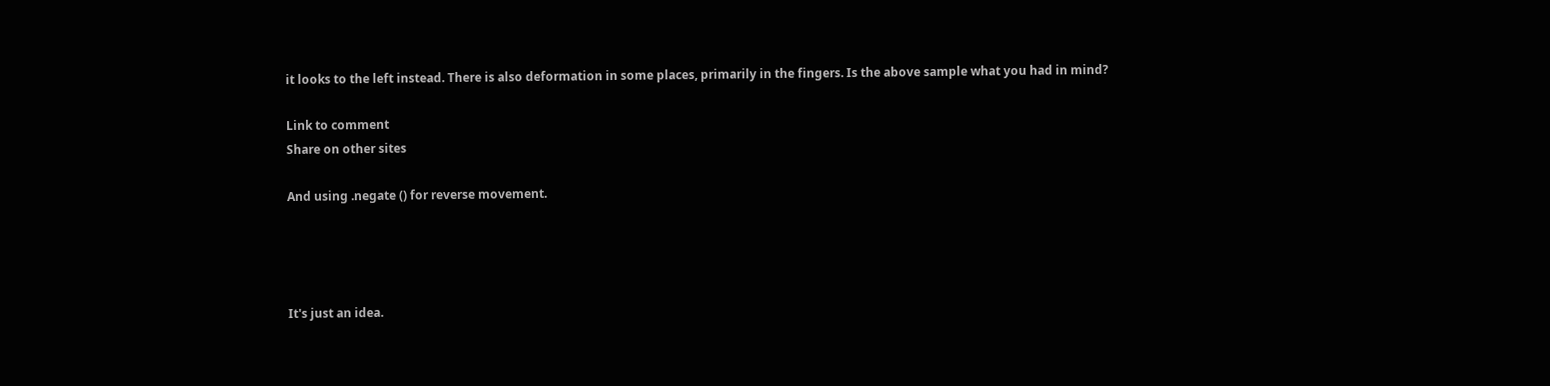it looks to the left instead. There is also deformation in some places, primarily in the fingers. Is the above sample what you had in mind?

Link to comment
Share on other sites

And using .negate () for reverse movement.




It's just an idea.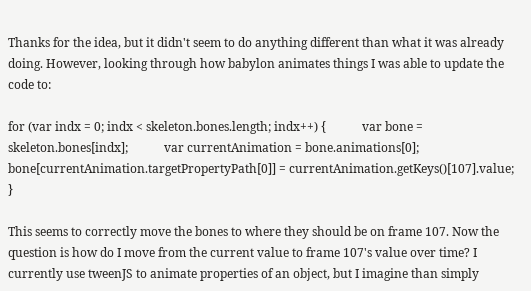Thanks for the idea, but it didn't seem to do anything different than what it was already doing. However, looking through how babylon animates things I was able to update the code to:

for (var indx = 0; indx < skeleton.bones.length; indx++) {            var bone = skeleton.bones[indx];            var currentAnimation = bone.animations[0];            bone[currentAnimation.targetPropertyPath[0]] = currentAnimation.getKeys()[107].value;        }

This seems to correctly move the bones to where they should be on frame 107. Now the question is how do I move from the current value to frame 107's value over time? I currently use tweenJS to animate properties of an object, but I imagine than simply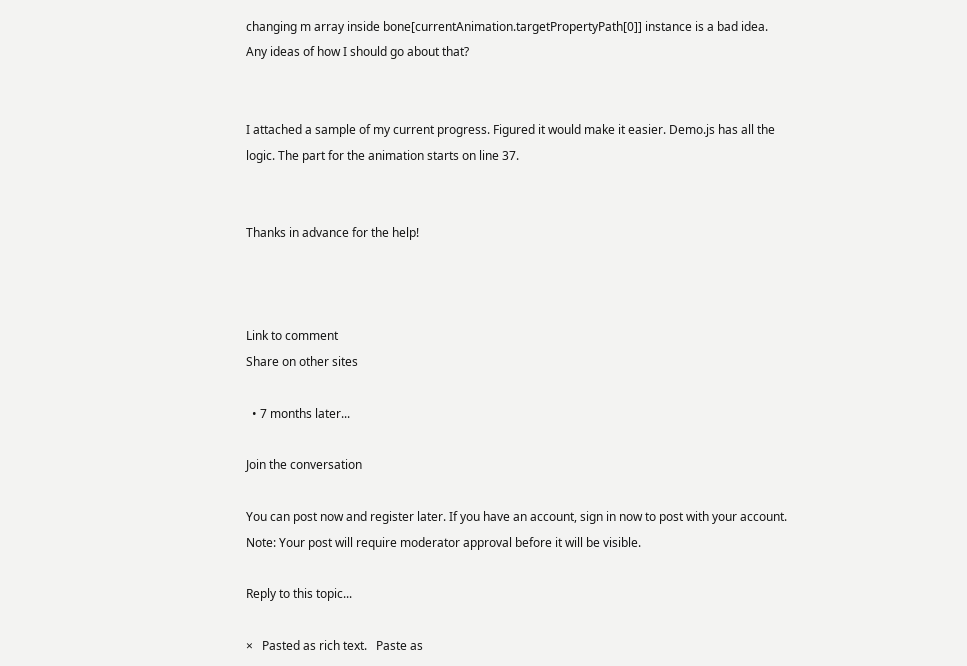changing m array inside bone[currentAnimation.targetPropertyPath[0]] instance is a bad idea. Any ideas of how I should go about that?


I attached a sample of my current progress. Figured it would make it easier. Demo.js has all the logic. The part for the animation starts on line 37.


Thanks in advance for the help!



Link to comment
Share on other sites

  • 7 months later...

Join the conversation

You can post now and register later. If you have an account, sign in now to post with your account.
Note: Your post will require moderator approval before it will be visible.

Reply to this topic...

×   Pasted as rich text.   Paste as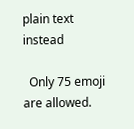plain text instead

  Only 75 emoji are allowed.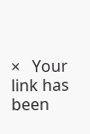×   Your link has been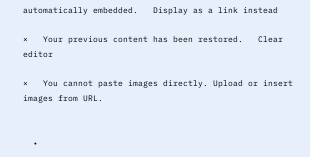automatically embedded.   Display as a link instead

×   Your previous content has been restored.   Clear editor

×   You cannot paste images directly. Upload or insert images from URL.


  •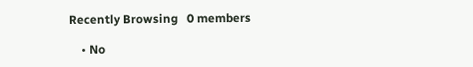Recently Browsing   0 members

    • No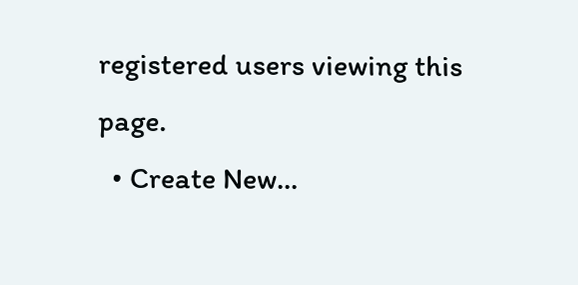registered users viewing this page.
  • Create New...